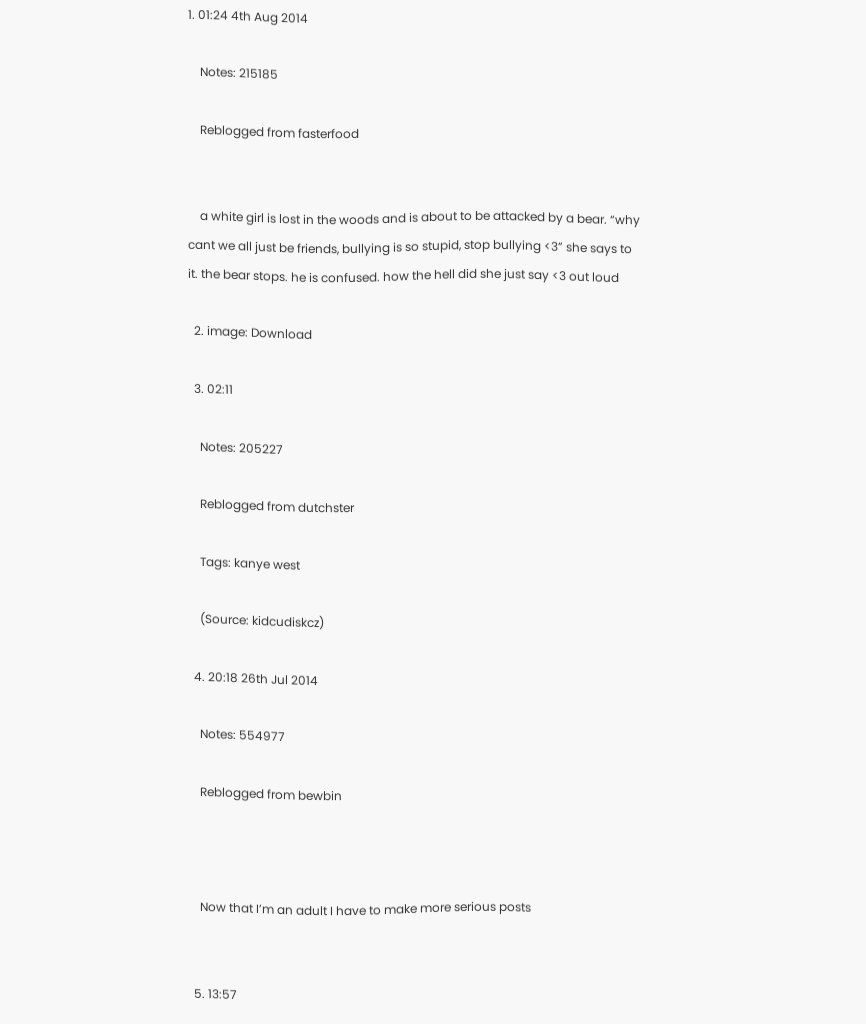1. 01:24 4th Aug 2014

    Notes: 215185

    Reblogged from fasterfood


    a white girl is lost in the woods and is about to be attacked by a bear. “why cant we all just be friends, bullying is so stupid, stop bullying <3” she says to it. the bear stops. he is confused. how the hell did she just say <3 out loud

  2. image: Download

  3. 02:11

    Notes: 205227

    Reblogged from dutchster

    Tags: kanye west

    (Source: kidcudiskcz)

  4. 20:18 26th Jul 2014

    Notes: 554977

    Reblogged from bewbin



    Now that I’m an adult I have to make more serious posts


  5. 13:57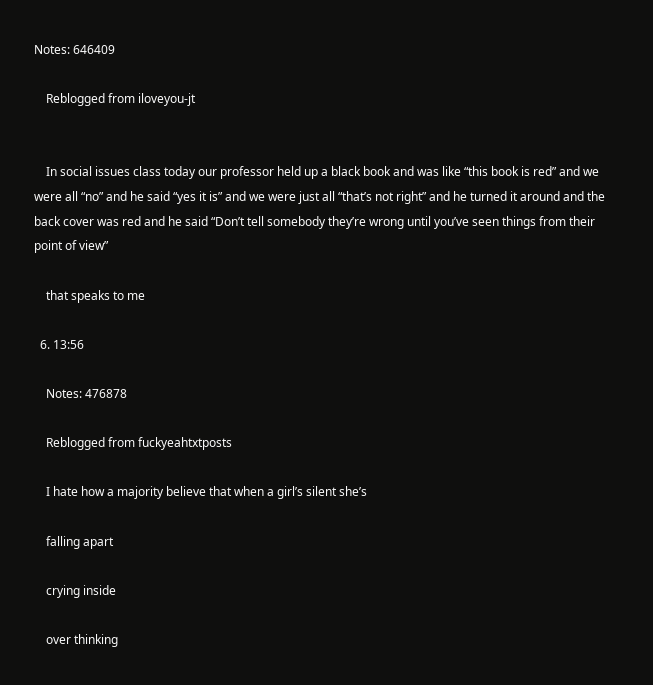Notes: 646409

    Reblogged from iloveyou-jt


    In social issues class today our professor held up a black book and was like “this book is red” and we were all “no” and he said “yes it is” and we were just all “that’s not right” and he turned it around and the back cover was red and he said “Don’t tell somebody they’re wrong until you’ve seen things from their point of view”

    that speaks to me

  6. 13:56

    Notes: 476878

    Reblogged from fuckyeahtxtposts

    I hate how a majority believe that when a girl’s silent she’s

    falling apart

    crying inside

    over thinking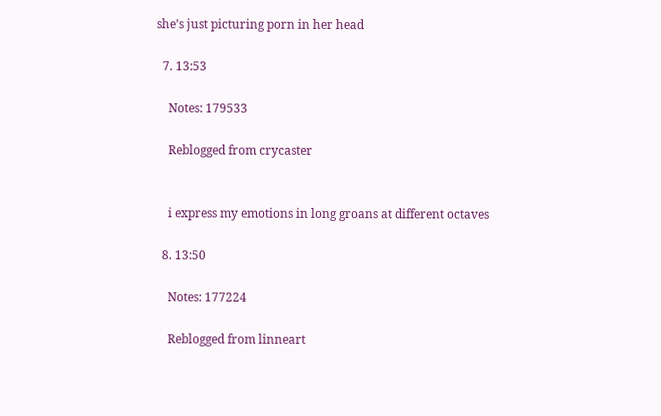she’s just picturing porn in her head

  7. 13:53

    Notes: 179533

    Reblogged from crycaster


    i express my emotions in long groans at different octaves

  8. 13:50

    Notes: 177224

    Reblogged from linneart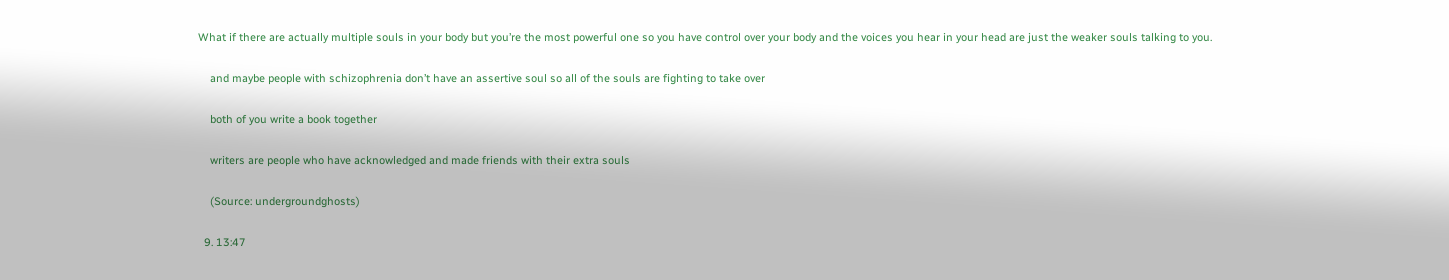What if there are actually multiple souls in your body but you’re the most powerful one so you have control over your body and the voices you hear in your head are just the weaker souls talking to you.

    and maybe people with schizophrenia don’t have an assertive soul so all of the souls are fighting to take over

    both of you write a book together

    writers are people who have acknowledged and made friends with their extra souls

    (Source: undergroundghosts)

  9. 13:47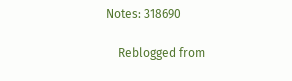Notes: 318690

    Reblogged from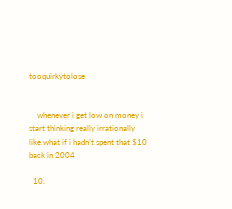tooquirkytolose


    whenever i get low on money i start thinking really irrationally like what if i hadn’t spent that $10 back in 2004

  10.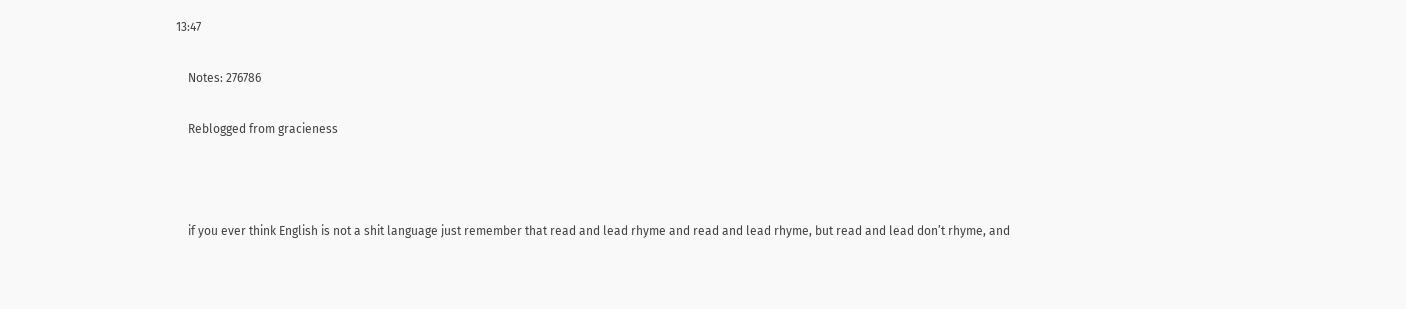13:47

    Notes: 276786

    Reblogged from gracieness



    if you ever think English is not a shit language just remember that read and lead rhyme and read and lead rhyme, but read and lead don’t rhyme, and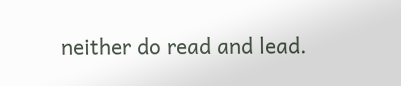neither do read and lead.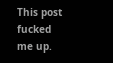This post fucked me up.